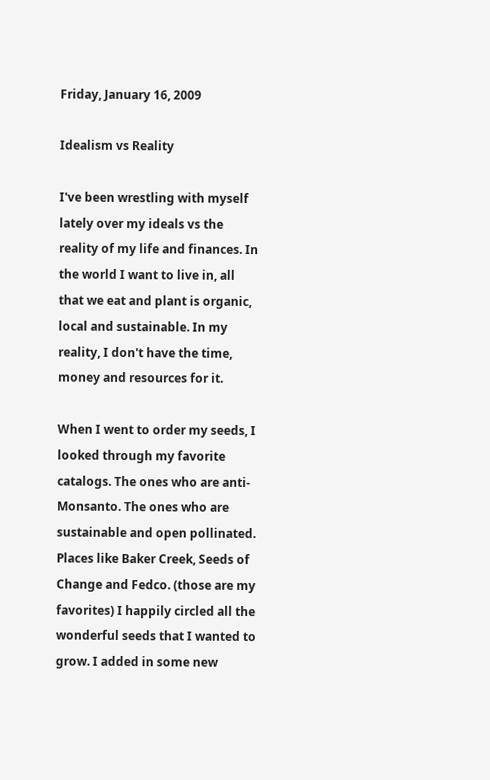Friday, January 16, 2009

Idealism vs Reality

I've been wrestling with myself lately over my ideals vs the reality of my life and finances. In the world I want to live in, all that we eat and plant is organic, local and sustainable. In my reality, I don't have the time, money and resources for it.

When I went to order my seeds, I looked through my favorite catalogs. The ones who are anti-Monsanto. The ones who are sustainable and open pollinated. Places like Baker Creek, Seeds of Change and Fedco. (those are my favorites) I happily circled all the wonderful seeds that I wanted to grow. I added in some new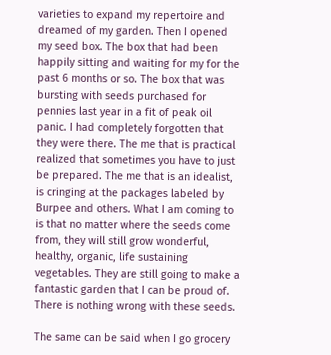varieties to expand my repertoire and dreamed of my garden. Then I opened my seed box. The box that had been happily sitting and waiting for my for the past 6 months or so. The box that was bursting with seeds purchased for pennies last year in a fit of peak oil panic. I had completely forgotten that they were there. The me that is practical realized that sometimes you have to just be prepared. The me that is an idealist, is cringing at the packages labeled by Burpee and others. What I am coming to is that no matter where the seeds come from, they will still grow wonderful, healthy, organic, life sustaining vegetables. They are still going to make a fantastic garden that I can be proud of. There is nothing wrong with these seeds.

The same can be said when I go grocery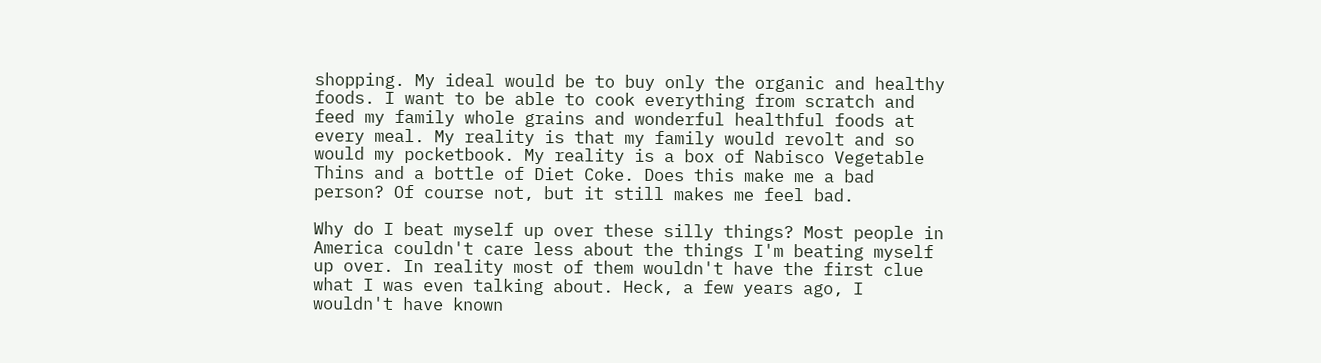shopping. My ideal would be to buy only the organic and healthy foods. I want to be able to cook everything from scratch and feed my family whole grains and wonderful healthful foods at every meal. My reality is that my family would revolt and so would my pocketbook. My reality is a box of Nabisco Vegetable Thins and a bottle of Diet Coke. Does this make me a bad person? Of course not, but it still makes me feel bad.

Why do I beat myself up over these silly things? Most people in America couldn't care less about the things I'm beating myself up over. In reality most of them wouldn't have the first clue what I was even talking about. Heck, a few years ago, I wouldn't have known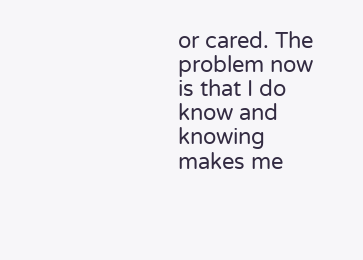or cared. The problem now is that I do know and knowing makes me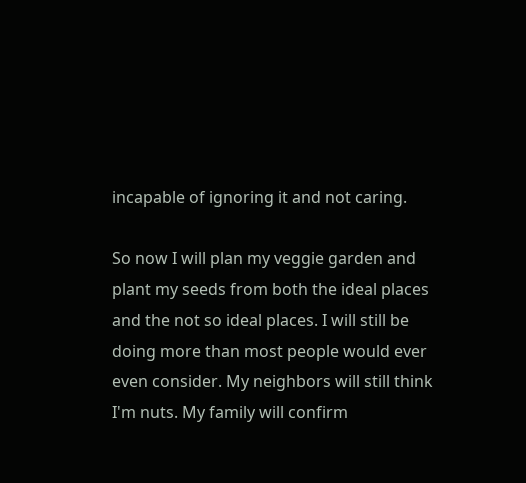incapable of ignoring it and not caring.

So now I will plan my veggie garden and plant my seeds from both the ideal places and the not so ideal places. I will still be doing more than most people would ever even consider. My neighbors will still think I'm nuts. My family will confirm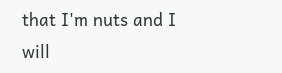that I'm nuts and I will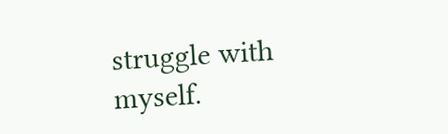struggle with myself.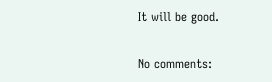It will be good.

No comments: